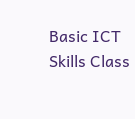Basic ICT Skills Class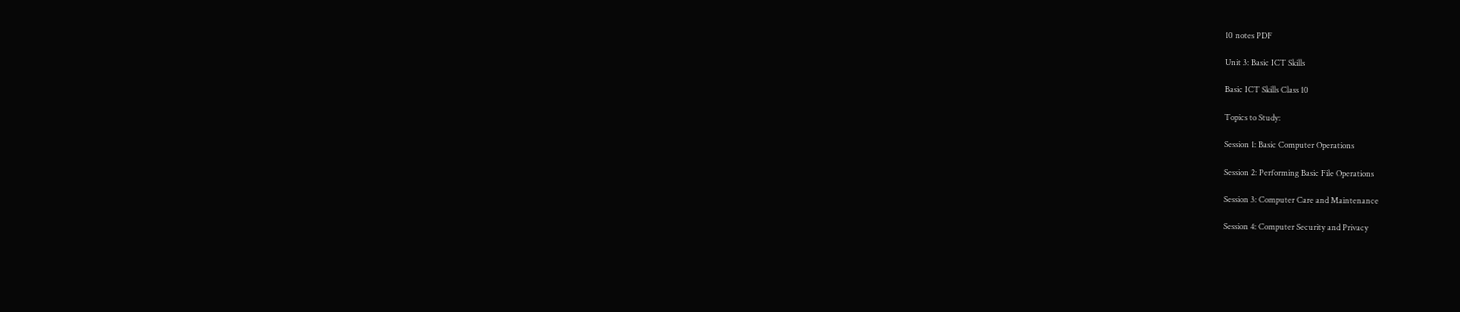10 notes PDF

Unit 3: Basic ICT Skills

Basic ICT Skills Class 10

Topics to Study:

Session 1: Basic Computer Operations

Session 2: Performing Basic File Operations

Session 3: Computer Care and Maintenance

Session 4: Computer Security and Privacy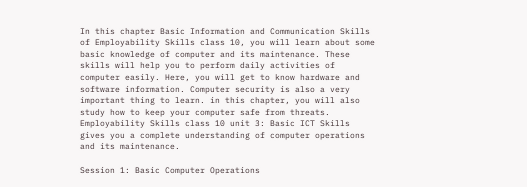In this chapter Basic Information and Communication Skills of Employability Skills class 10, you will learn about some basic knowledge of computer and its maintenance. These skills will help you to perform daily activities of computer easily. Here, you will get to know hardware and software information. Computer security is also a very important thing to learn. in this chapter, you will also study how to keep your computer safe from threats. Employability Skills class 10 unit 3: Basic ICT Skills gives you a complete understanding of computer operations and its maintenance.

Session 1: Basic Computer Operations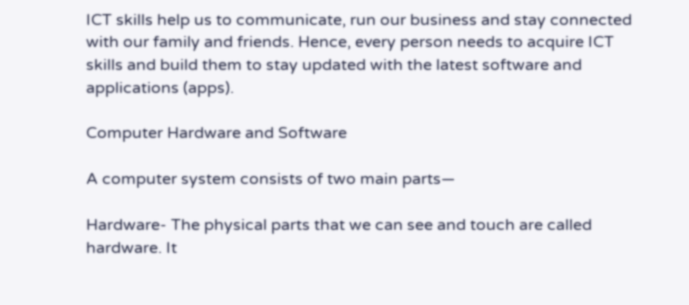ICT skills help us to communicate, run our business and stay connected with our family and friends. Hence, every person needs to acquire ICT skills and build them to stay updated with the latest software and applications (apps).

Computer Hardware and Software

A computer system consists of two main parts—

Hardware- The physical parts that we can see and touch are called hardware. It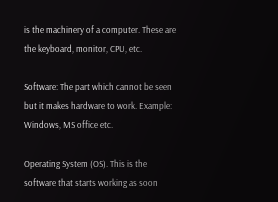is the machinery of a computer. These are the keyboard, monitor, CPU, etc.

Software: The part which cannot be seen but it makes hardware to work. Example: Windows, MS office etc.

Operating System (OS). This is the software that starts working as soon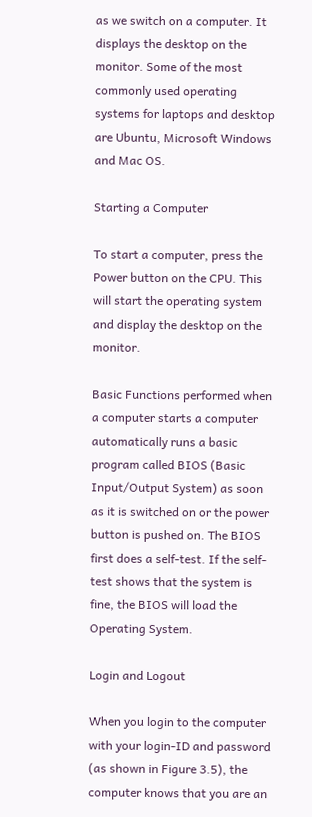as we switch on a computer. It displays the desktop on the monitor. Some of the most commonly used operating systems for laptops and desktop are Ubuntu, Microsoft Windows and Mac OS.

Starting a Computer

To start a computer, press the Power button on the CPU. This will start the operating system and display the desktop on the monitor.

Basic Functions performed when a computer starts a computer automatically runs a basic program called BIOS (Basic Input/Output System) as soon as it is switched on or the power button is pushed on. The BIOS first does a self-test. If the self-test shows that the system is fine, the BIOS will load the Operating System.

Login and Logout

When you login to the computer with your login-ID and password (as shown in Figure 3.5), the computer knows that you are an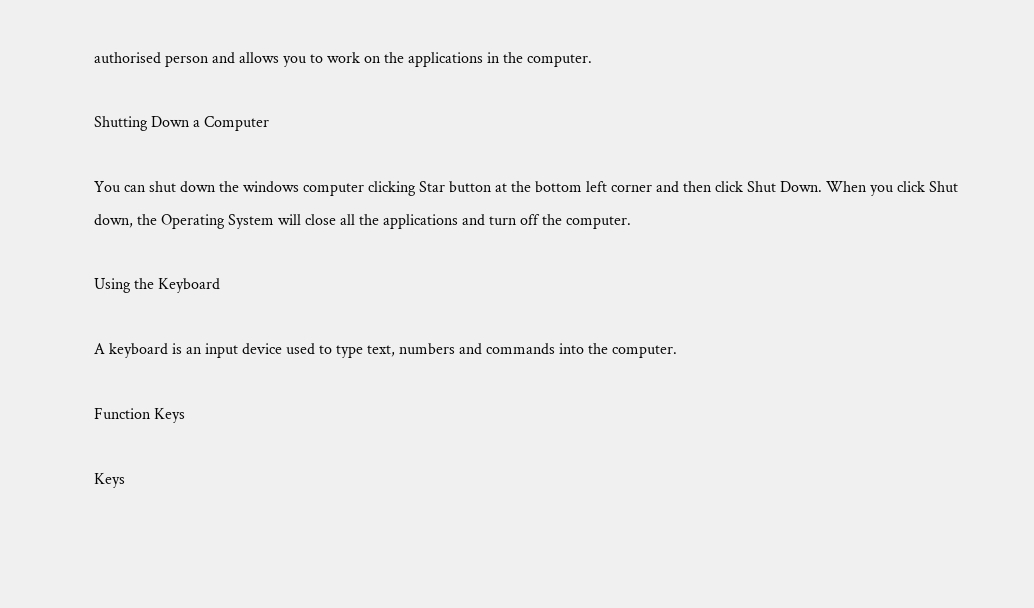authorised person and allows you to work on the applications in the computer.

Shutting Down a Computer

You can shut down the windows computer clicking Star button at the bottom left corner and then click Shut Down. When you click Shut down, the Operating System will close all the applications and turn off the computer.

Using the Keyboard

A keyboard is an input device used to type text, numbers and commands into the computer.

Function Keys

Keys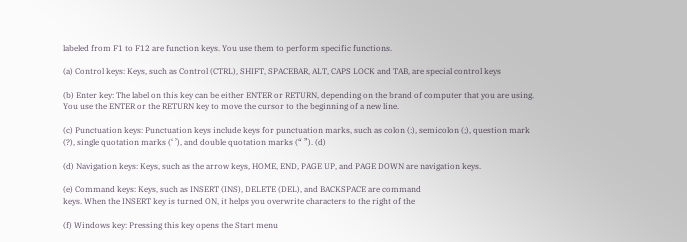labeled from F1 to F12 are function keys. You use them to perform specific functions.

(a) Control keys: Keys, such as Control (CTRL), SHIFT, SPACEBAR, ALT, CAPS LOCK and TAB, are special control keys

(b) Enter key: The label on this key can be either ENTER or RETURN, depending on the brand of computer that you are using. You use the ENTER or the RETURN key to move the cursor to the beginning of a new line.

(c) Punctuation keys: Punctuation keys include keys for punctuation marks, such as colon (:), semicolon (;), question mark (?), single quotation marks (‘ ’), and double quotation marks (“ ”). (d)

(d) Navigation keys: Keys, such as the arrow keys, HOME, END, PAGE UP, and PAGE DOWN are navigation keys.

(e) Command keys: Keys, such as INSERT (INS), DELETE (DEL), and BACKSPACE are command
keys. When the INSERT key is turned ON, it helps you overwrite characters to the right of the

(f) Windows key: Pressing this key opens the Start menu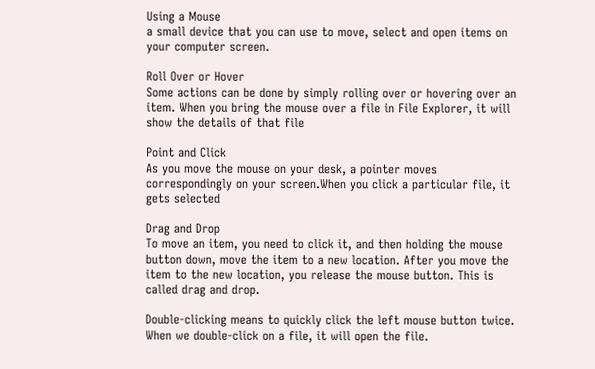Using a Mouse
a small device that you can use to move, select and open items on your computer screen.

Roll Over or Hover
Some actions can be done by simply rolling over or hovering over an item. When you bring the mouse over a file in File Explorer, it will show the details of that file

Point and Click
As you move the mouse on your desk, a pointer moves correspondingly on your screen.When you click a particular file, it gets selected

Drag and Drop
To move an item, you need to click it, and then holding the mouse button down, move the item to a new location. After you move the item to the new location, you release the mouse button. This is called drag and drop.

Double-clicking means to quickly click the left mouse button twice. When we double-click on a file, it will open the file.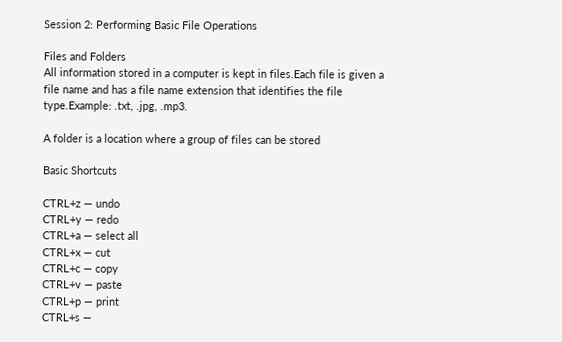Session 2: Performing Basic File Operations

Files and Folders
All information stored in a computer is kept in files.Each file is given a file name and has a file name extension that identifies the file type.Example: .txt, .jpg, .mp3.

A folder is a location where a group of files can be stored

Basic Shortcuts

CTRL+z — undo
CTRL+y — redo
CTRL+a — select all
CTRL+x — cut
CTRL+c — copy
CTRL+v — paste
CTRL+p — print
CTRL+s —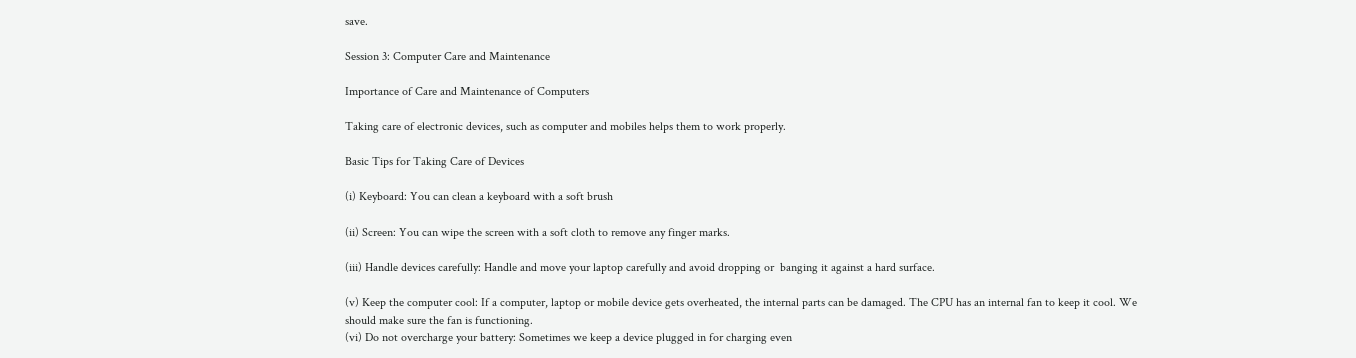save.

Session 3: Computer Care and Maintenance

Importance of Care and Maintenance of Computers

Taking care of electronic devices, such as computer and mobiles helps them to work properly.

Basic Tips for Taking Care of Devices

(i) Keyboard: You can clean a keyboard with a soft brush

(ii) Screen: You can wipe the screen with a soft cloth to remove any finger marks.

(iii) Handle devices carefully: Handle and move your laptop carefully and avoid dropping or  banging it against a hard surface.

(v) Keep the computer cool: If a computer, laptop or mobile device gets overheated, the internal parts can be damaged. The CPU has an internal fan to keep it cool. We should make sure the fan is functioning.
(vi) Do not overcharge your battery: Sometimes we keep a device plugged in for charging even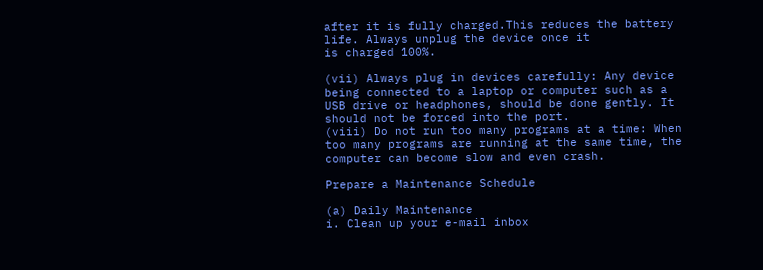after it is fully charged.This reduces the battery life. Always unplug the device once it
is charged 100%.

(vii) Always plug in devices carefully: Any device being connected to a laptop or computer such as a USB drive or headphones, should be done gently. It should not be forced into the port.
(viii) Do not run too many programs at a time: When too many programs are running at the same time, the computer can become slow and even crash.

Prepare a Maintenance Schedule

(a) Daily Maintenance
i. Clean up your e-mail inbox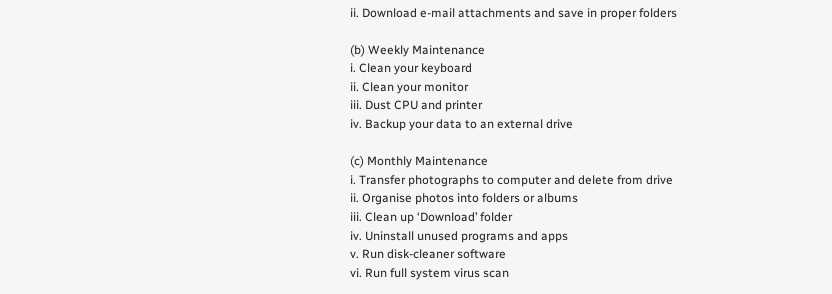ii. Download e-mail attachments and save in proper folders

(b) Weekly Maintenance
i. Clean your keyboard
ii. Clean your monitor
iii. Dust CPU and printer
iv. Backup your data to an external drive

(c) Monthly Maintenance
i. Transfer photographs to computer and delete from drive
ii. Organise photos into folders or albums
iii. Clean up ‘Download’ folder
iv. Uninstall unused programs and apps
v. Run disk-cleaner software
vi. Run full system virus scan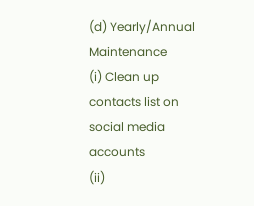(d) Yearly/Annual Maintenance
(i) Clean up contacts list on social media accounts
(ii)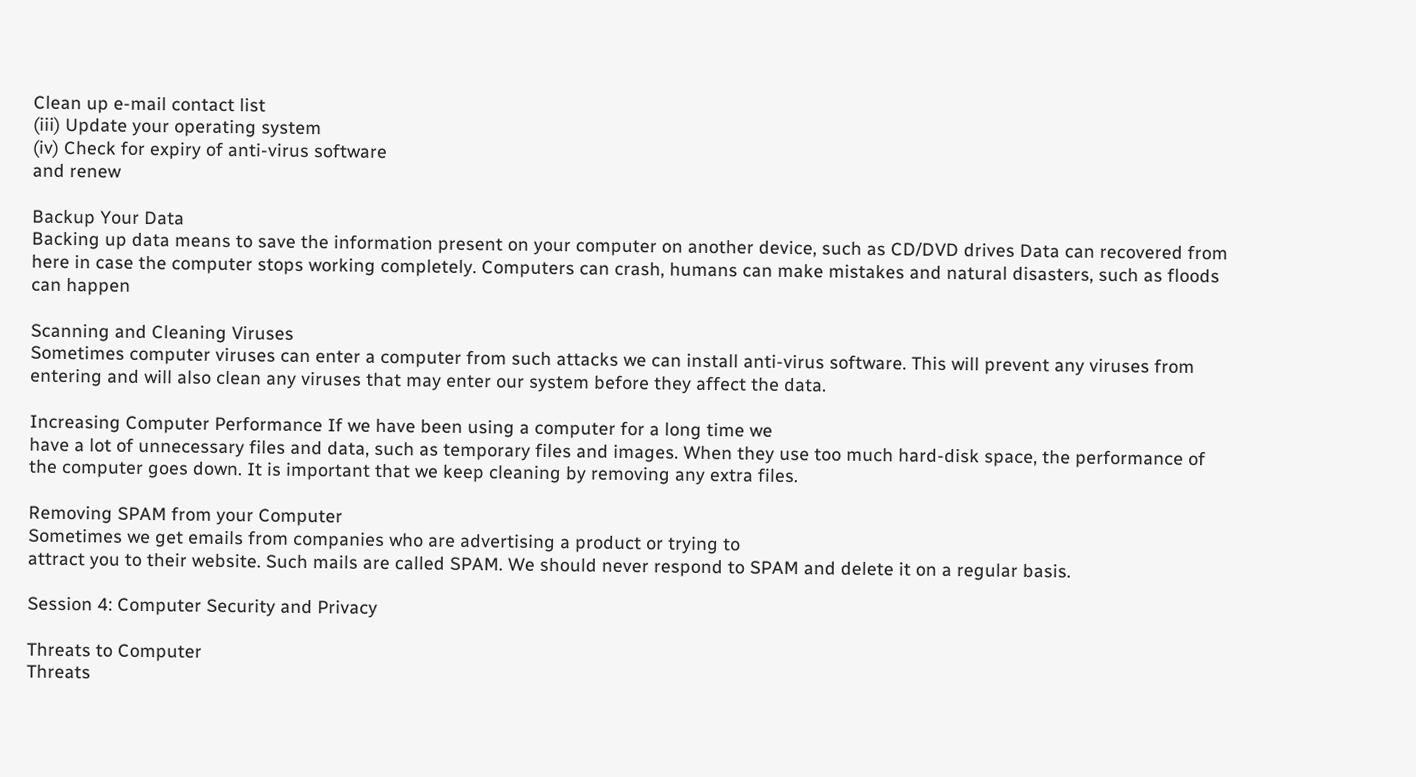Clean up e-mail contact list
(iii) Update your operating system
(iv) Check for expiry of anti-virus software
and renew

Backup Your Data
Backing up data means to save the information present on your computer on another device, such as CD/DVD drives Data can recovered from here in case the computer stops working completely. Computers can crash, humans can make mistakes and natural disasters, such as floods can happen

Scanning and Cleaning Viruses
Sometimes computer viruses can enter a computer from such attacks we can install anti-virus software. This will prevent any viruses from entering and will also clean any viruses that may enter our system before they affect the data.

Increasing Computer Performance If we have been using a computer for a long time we
have a lot of unnecessary files and data, such as temporary files and images. When they use too much hard-disk space, the performance of the computer goes down. It is important that we keep cleaning by removing any extra files.

Removing SPAM from your Computer
Sometimes we get emails from companies who are advertising a product or trying to
attract you to their website. Such mails are called SPAM. We should never respond to SPAM and delete it on a regular basis.

Session 4: Computer Security and Privacy

Threats to Computer
Threats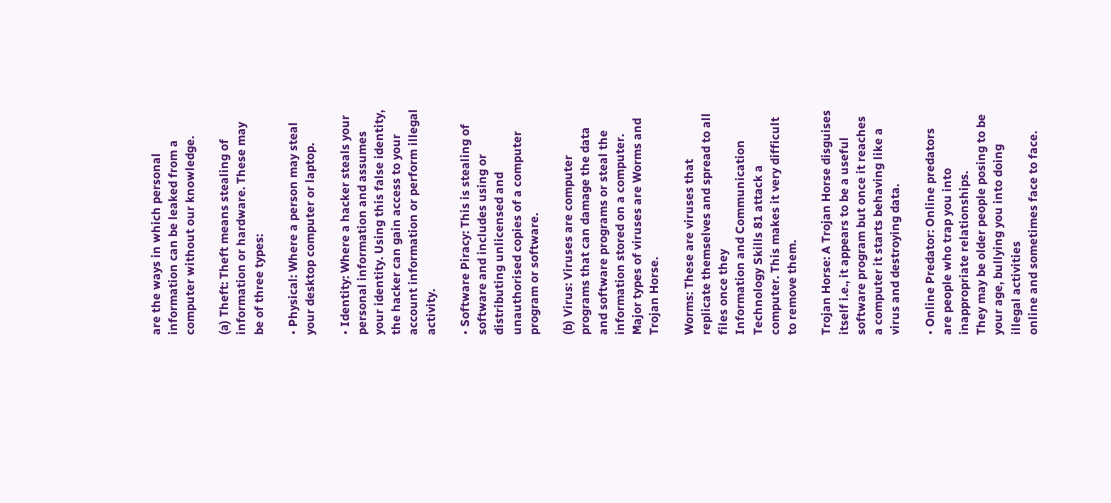are the ways in which personal information can be leaked from a computer without our knowledge.

(a) Theft: Theft means stealing of information or hardware. These may be of three types:

• Physical: Where a person may steal your desktop computer or laptop.

• Identity: Where a hacker steals your personal information and assumes your identity. Using this false identity, the hacker can gain access to your account information or perform illegal activity.

• Software Piracy: This is stealing of software and includes using or distributing unlicensed and unauthorised copies of a computer program or software.

(b) Virus: Viruses are computer programs that can damage the data and software programs or steal the information stored on a computer. Major types of viruses are Worms and Trojan Horse.

Worms: These are viruses that replicate themselves and spread to all files once they
Information and Communication Technology Skills 81 attack a computer. This makes it very difficult to remove them.

Trojan Horse: A Trojan Horse disguises itself i.e., it appears to be a useful software program but once it reaches a computer it starts behaving like a virus and destroying data.

• Online Predator: Online predators are people who trap you into inappropriate relationships.
They may be older people posing to be your age, bullying you into doing illegal activities
online and sometimes face to face.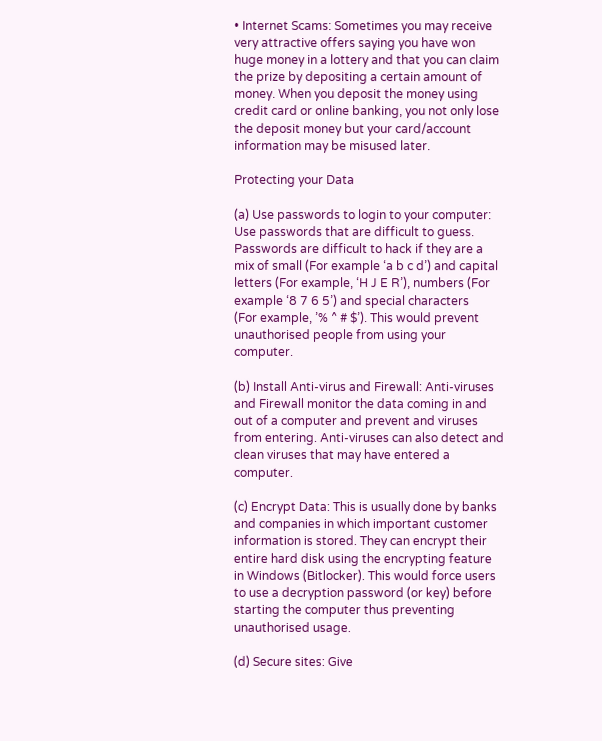• Internet Scams: Sometimes you may receive very attractive offers saying you have won huge money in a lottery and that you can claim the prize by depositing a certain amount of money. When you deposit the money using credit card or online banking, you not only lose the deposit money but your card/account information may be misused later.

Protecting your Data

(a) Use passwords to login to your computer: Use passwords that are difficult to guess. Passwords are difficult to hack if they are a mix of small (For example ‘a b c d’) and capital letters (For example, ‘H J E R’), numbers (For example ‘8 7 6 5’) and special characters
(For example, ’% ^ # $’). This would prevent unauthorised people from using your computer.

(b) Install Anti-virus and Firewall: Anti-viruses and Firewall monitor the data coming in and out of a computer and prevent and viruses from entering. Anti-viruses can also detect and clean viruses that may have entered a computer.

(c) Encrypt Data: This is usually done by banks and companies in which important customer information is stored. They can encrypt their entire hard disk using the encrypting feature in Windows (Bitlocker). This would force users to use a decryption password (or key) before starting the computer thus preventing unauthorised usage.

(d) Secure sites: Give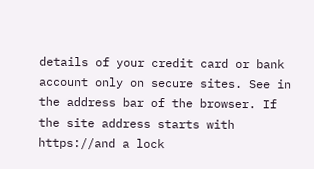details of your credit card or bank account only on secure sites. See in the address bar of the browser. If the site address starts with https://and a lock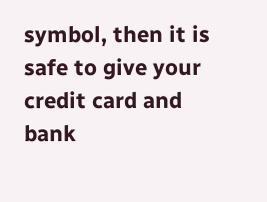symbol, then it is safe to give your credit card and bank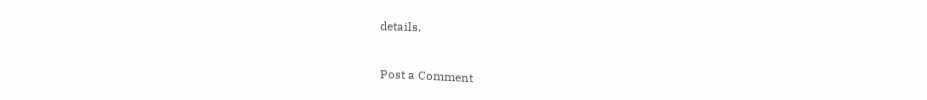details.

Post a Comment